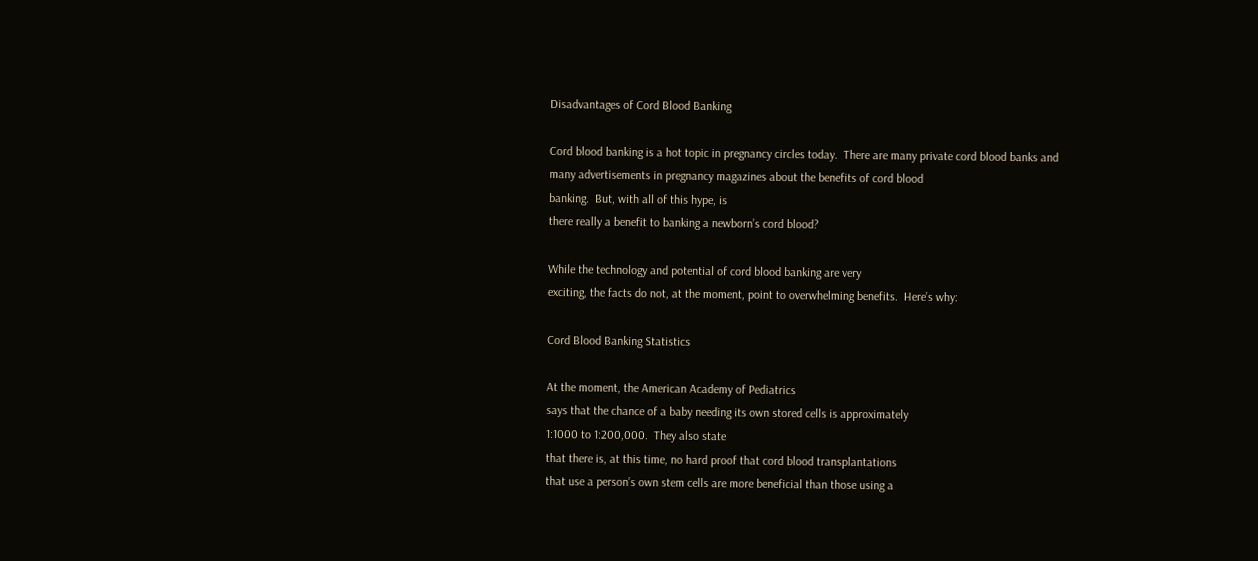Disadvantages of Cord Blood Banking

Cord blood banking is a hot topic in pregnancy circles today.  There are many private cord blood banks and
many advertisements in pregnancy magazines about the benefits of cord blood
banking.  But, with all of this hype, is
there really a benefit to banking a newborn’s cord blood?

While the technology and potential of cord blood banking are very
exciting, the facts do not, at the moment, point to overwhelming benefits.  Here’s why:

Cord Blood Banking Statistics

At the moment, the American Academy of Pediatrics
says that the chance of a baby needing its own stored cells is approximately
1:1000 to 1:200,000.  They also state
that there is, at this time, no hard proof that cord blood transplantations
that use a person’s own stem cells are more beneficial than those using a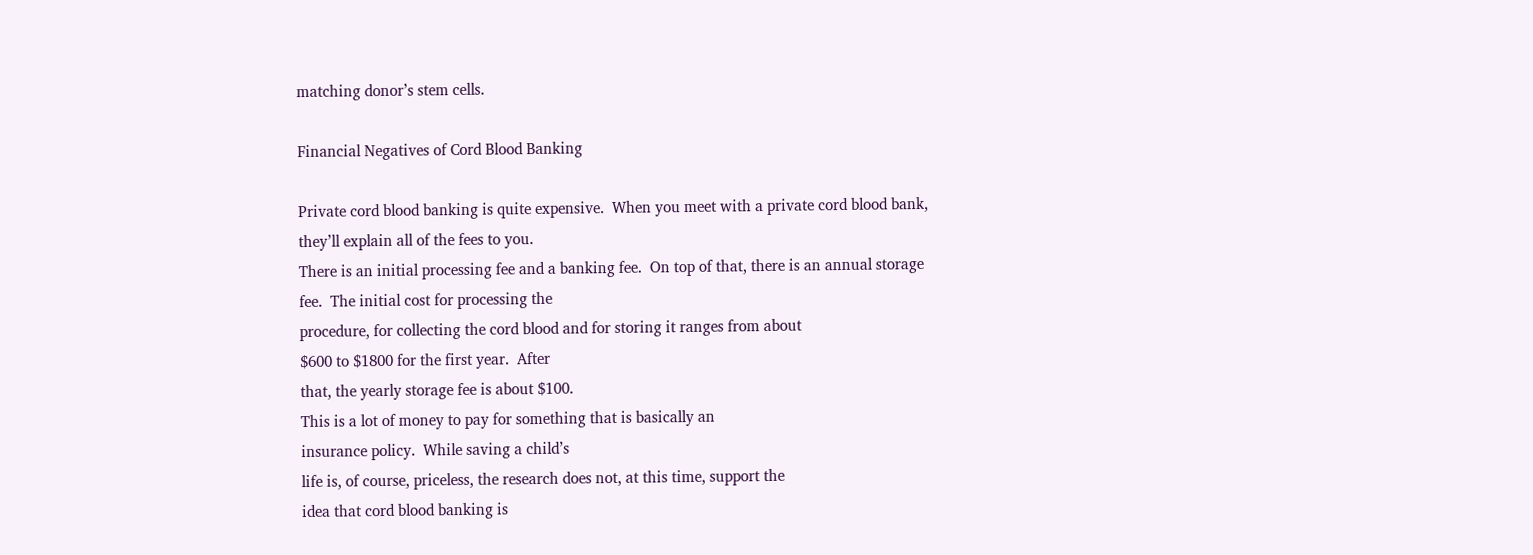matching donor’s stem cells.

Financial Negatives of Cord Blood Banking

Private cord blood banking is quite expensive.  When you meet with a private cord blood bank,
they’ll explain all of the fees to you.
There is an initial processing fee and a banking fee.  On top of that, there is an annual storage
fee.  The initial cost for processing the
procedure, for collecting the cord blood and for storing it ranges from about
$600 to $1800 for the first year.  After
that, the yearly storage fee is about $100.
This is a lot of money to pay for something that is basically an
insurance policy.  While saving a child’s
life is, of course, priceless, the research does not, at this time, support the
idea that cord blood banking is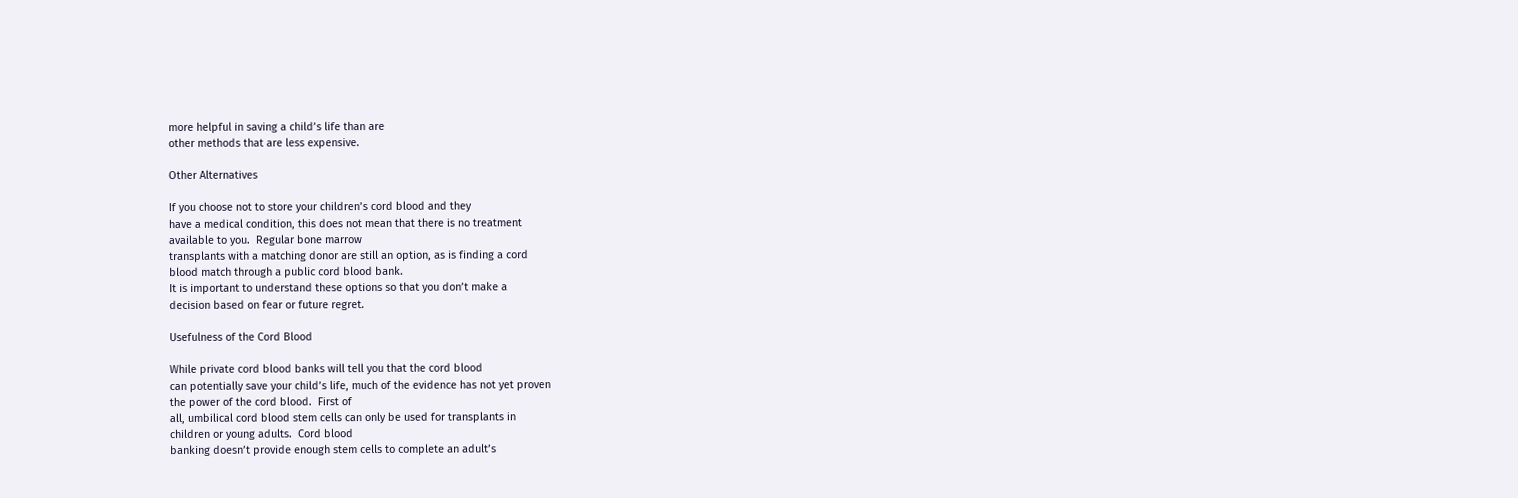more helpful in saving a child’s life than are
other methods that are less expensive.

Other Alternatives

If you choose not to store your children’s cord blood and they
have a medical condition, this does not mean that there is no treatment
available to you.  Regular bone marrow
transplants with a matching donor are still an option, as is finding a cord
blood match through a public cord blood bank.
It is important to understand these options so that you don’t make a
decision based on fear or future regret.

Usefulness of the Cord Blood

While private cord blood banks will tell you that the cord blood
can potentially save your child’s life, much of the evidence has not yet proven
the power of the cord blood.  First of
all, umbilical cord blood stem cells can only be used for transplants in
children or young adults.  Cord blood
banking doesn’t provide enough stem cells to complete an adult’s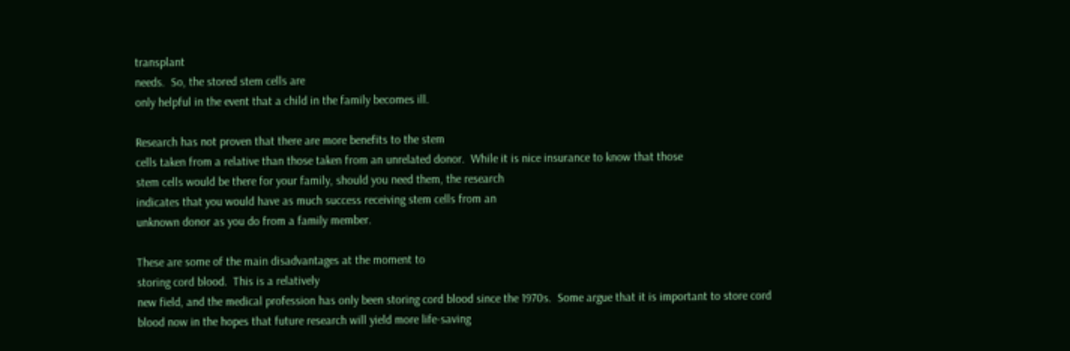transplant
needs.  So, the stored stem cells are
only helpful in the event that a child in the family becomes ill.

Research has not proven that there are more benefits to the stem
cells taken from a relative than those taken from an unrelated donor.  While it is nice insurance to know that those
stem cells would be there for your family, should you need them, the research
indicates that you would have as much success receiving stem cells from an
unknown donor as you do from a family member.

These are some of the main disadvantages at the moment to
storing cord blood.  This is a relatively
new field, and the medical profession has only been storing cord blood since the 1970s.  Some argue that it is important to store cord
blood now in the hopes that future research will yield more life-saving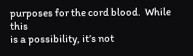purposes for the cord blood.  While this
is a possibility, it’s not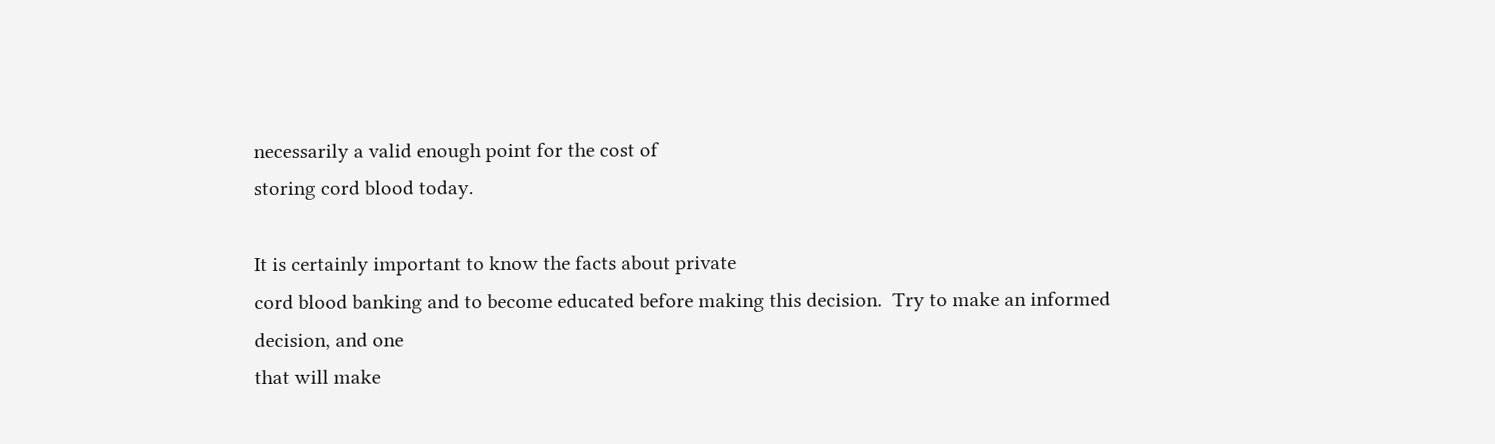necessarily a valid enough point for the cost of
storing cord blood today.

It is certainly important to know the facts about private
cord blood banking and to become educated before making this decision.  Try to make an informed decision, and one
that will make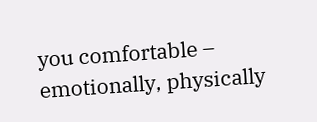you comfortable – emotionally, physically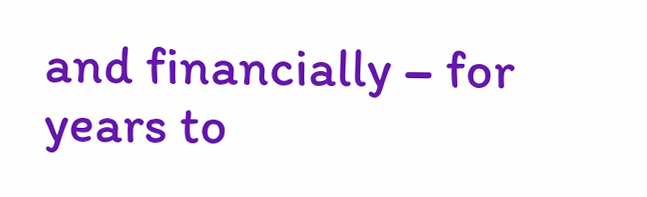and financially – for
years to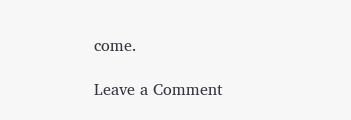come.

Leave a Comment